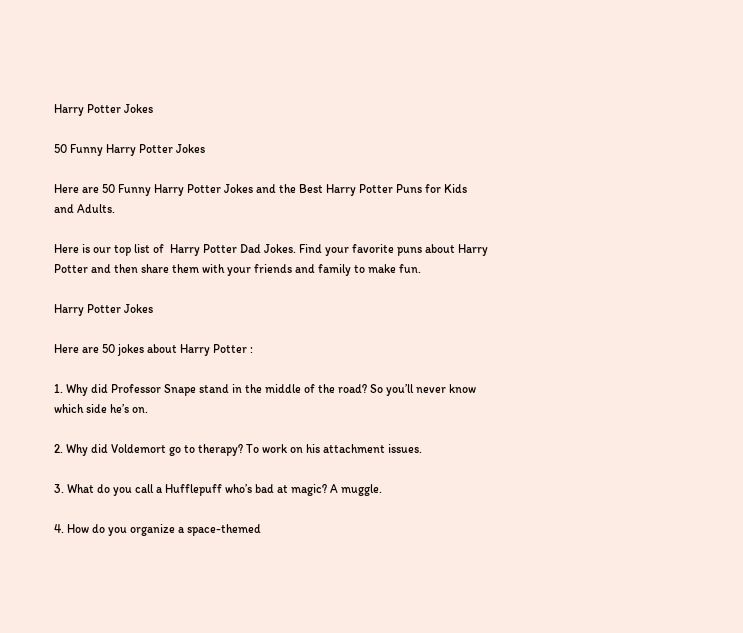Harry Potter Jokes

50 Funny Harry Potter Jokes

Here are 50 Funny Harry Potter Jokes and the Best Harry Potter Puns for Kids and Adults.

Here is our top list of  Harry Potter Dad Jokes. Find your favorite puns about Harry Potter and then share them with your friends and family to make fun.

Harry Potter Jokes

Here are 50 jokes about Harry Potter :

1. Why did Professor Snape stand in the middle of the road? So you’ll never know which side he’s on.

2. Why did Voldemort go to therapy? To work on his attachment issues.

3. What do you call a Hufflepuff who’s bad at magic? A muggle.

4. How do you organize a space-themed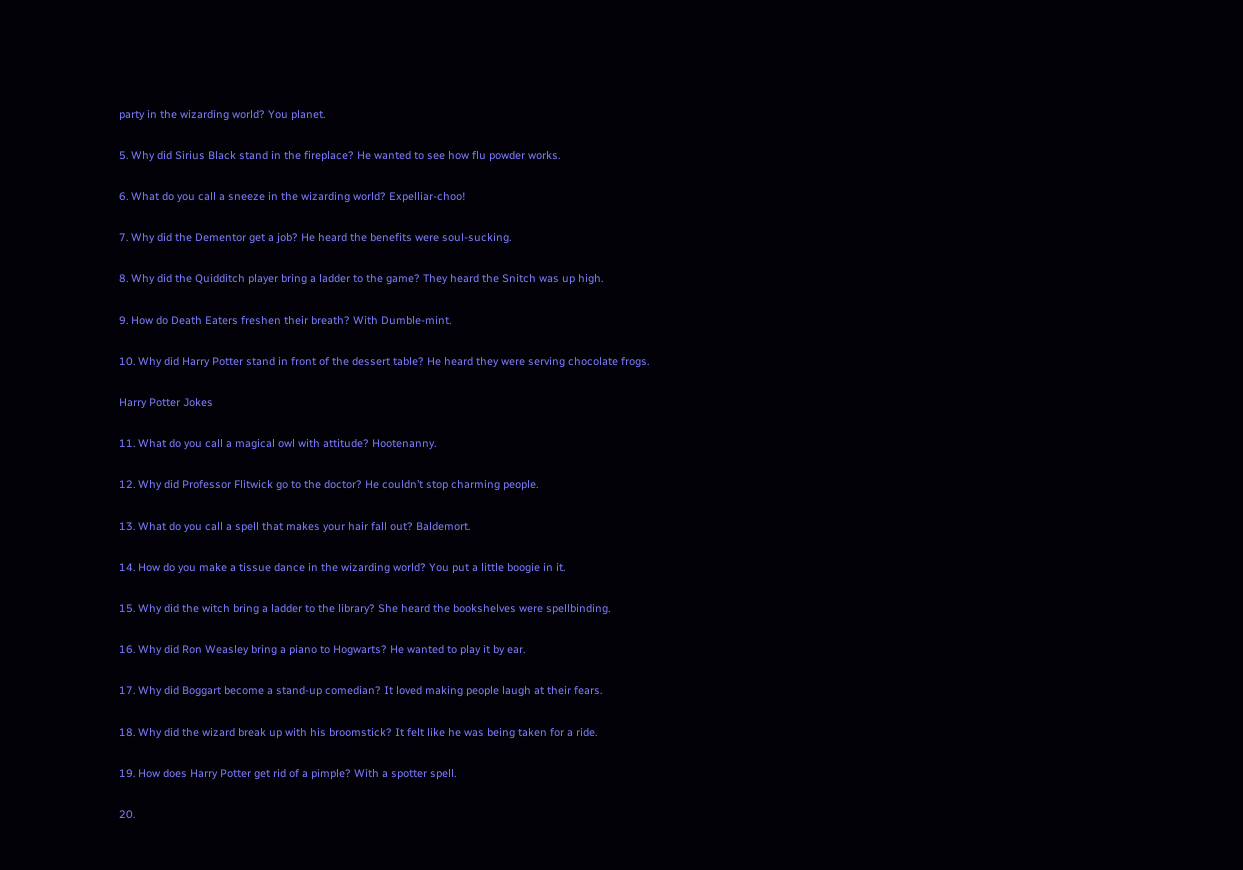party in the wizarding world? You planet.

5. Why did Sirius Black stand in the fireplace? He wanted to see how flu powder works.

6. What do you call a sneeze in the wizarding world? Expelliar-choo!

7. Why did the Dementor get a job? He heard the benefits were soul-sucking.

8. Why did the Quidditch player bring a ladder to the game? They heard the Snitch was up high.

9. How do Death Eaters freshen their breath? With Dumble-mint.

10. Why did Harry Potter stand in front of the dessert table? He heard they were serving chocolate frogs.

Harry Potter Jokes

11. What do you call a magical owl with attitude? Hootenanny.

12. Why did Professor Flitwick go to the doctor? He couldn’t stop charming people.

13. What do you call a spell that makes your hair fall out? Baldemort.

14. How do you make a tissue dance in the wizarding world? You put a little boogie in it.

15. Why did the witch bring a ladder to the library? She heard the bookshelves were spellbinding.

16. Why did Ron Weasley bring a piano to Hogwarts? He wanted to play it by ear.

17. Why did Boggart become a stand-up comedian? It loved making people laugh at their fears.

18. Why did the wizard break up with his broomstick? It felt like he was being taken for a ride.

19. How does Harry Potter get rid of a pimple? With a spotter spell.

20.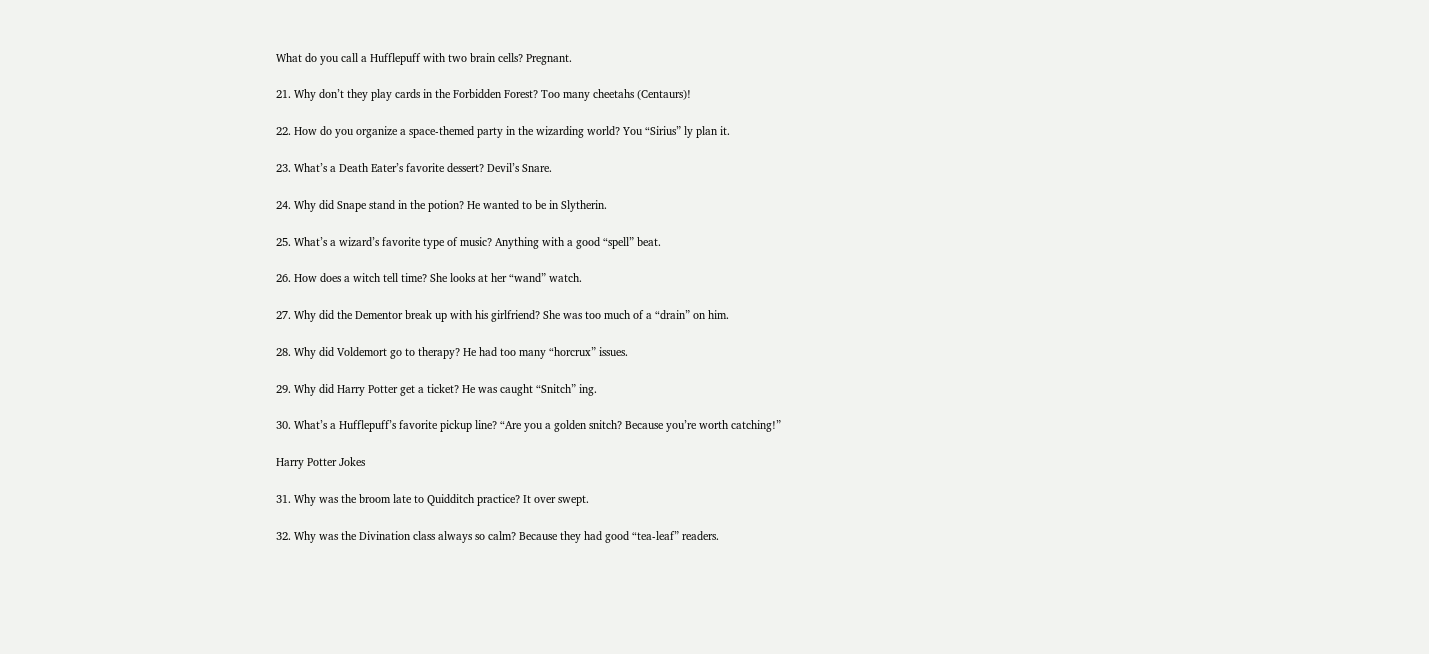What do you call a Hufflepuff with two brain cells? Pregnant.

21. Why don’t they play cards in the Forbidden Forest? Too many cheetahs (Centaurs)!

22. How do you organize a space-themed party in the wizarding world? You “Sirius” ly plan it.

23. What’s a Death Eater’s favorite dessert? Devil’s Snare.

24. Why did Snape stand in the potion? He wanted to be in Slytherin.

25. What’s a wizard’s favorite type of music? Anything with a good “spell” beat.

26. How does a witch tell time? She looks at her “wand” watch.

27. Why did the Dementor break up with his girlfriend? She was too much of a “drain” on him.

28. Why did Voldemort go to therapy? He had too many “horcrux” issues.

29. Why did Harry Potter get a ticket? He was caught “Snitch” ing.

30. What’s a Hufflepuff’s favorite pickup line? “Are you a golden snitch? Because you’re worth catching!”

Harry Potter Jokes

31. Why was the broom late to Quidditch practice? It over swept.

32. Why was the Divination class always so calm? Because they had good “tea-leaf” readers.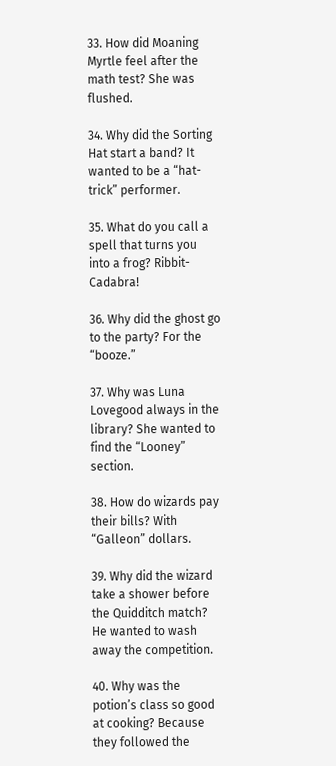33. How did Moaning Myrtle feel after the math test? She was flushed.

34. Why did the Sorting Hat start a band? It wanted to be a “hat-trick” performer.

35. What do you call a spell that turns you into a frog? Ribbit-Cadabra!

36. Why did the ghost go to the party? For the “booze.”

37. Why was Luna Lovegood always in the library? She wanted to find the “Looney” section.

38. How do wizards pay their bills? With “Galleon” dollars.

39. Why did the wizard take a shower before the Quidditch match? He wanted to wash away the competition.

40. Why was the potion’s class so good at cooking? Because they followed the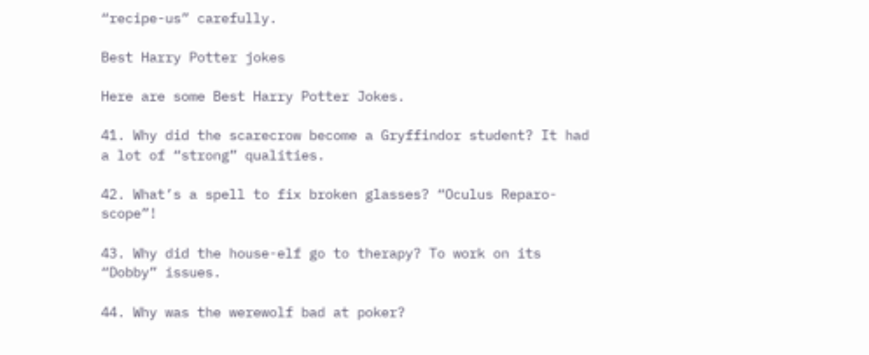“recipe-us” carefully.

Best Harry Potter jokes

Here are some Best Harry Potter Jokes.

41. Why did the scarecrow become a Gryffindor student? It had a lot of “strong” qualities.

42. What’s a spell to fix broken glasses? “Oculus Reparo-scope”!

43. Why did the house-elf go to therapy? To work on its “Dobby” issues.

44. Why was the werewolf bad at poker?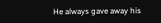He always gave away his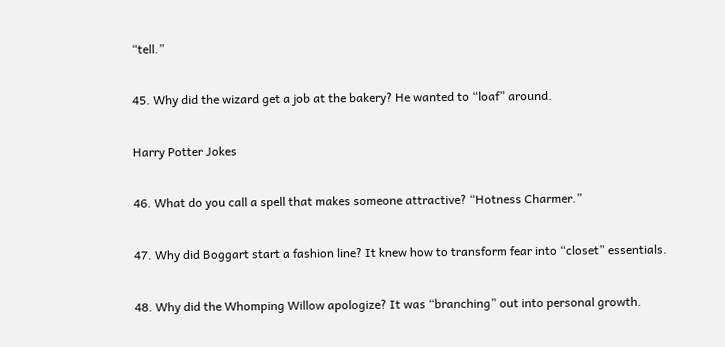“tell.”

45. Why did the wizard get a job at the bakery? He wanted to “loaf” around.

Harry Potter Jokes

46. What do you call a spell that makes someone attractive? “Hotness Charmer.”

47. Why did Boggart start a fashion line? It knew how to transform fear into “closet” essentials.

48. Why did the Whomping Willow apologize? It was “branching” out into personal growth.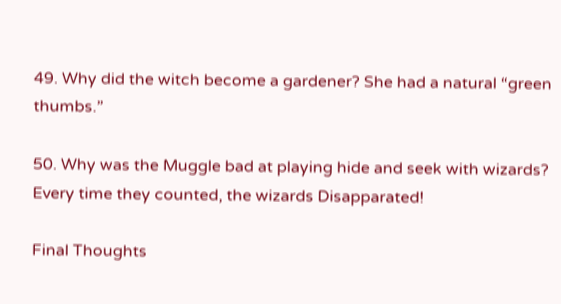49. Why did the witch become a gardener? She had a natural “green thumbs.”

50. Why was the Muggle bad at playing hide and seek with wizards? Every time they counted, the wizards Disapparated!

Final Thoughts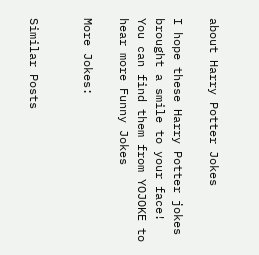about Harry Potter Jokes

I hope these Harry Potter jokes brought a smile to your face!  You can find them from YOJOKE to hear more Funny Jokes

More Jokes:


Similar Posts